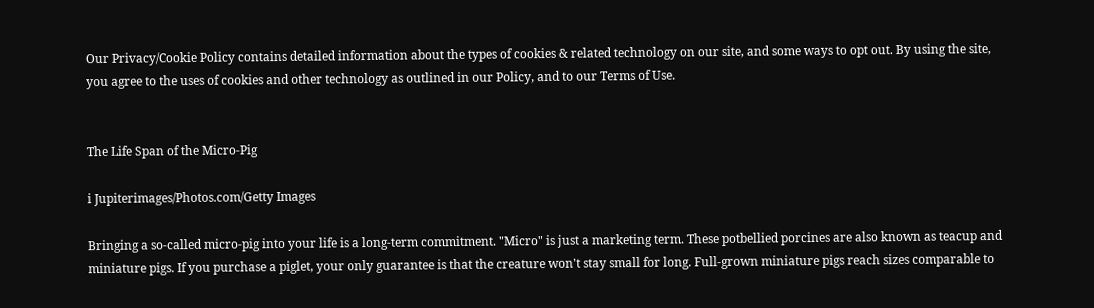Our Privacy/Cookie Policy contains detailed information about the types of cookies & related technology on our site, and some ways to opt out. By using the site, you agree to the uses of cookies and other technology as outlined in our Policy, and to our Terms of Use.


The Life Span of the Micro-Pig

i Jupiterimages/Photos.com/Getty Images

Bringing a so-called micro-pig into your life is a long-term commitment. "Micro" is just a marketing term. These potbellied porcines are also known as teacup and miniature pigs. If you purchase a piglet, your only guarantee is that the creature won't stay small for long. Full-grown miniature pigs reach sizes comparable to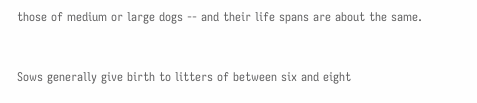those of medium or large dogs -- and their life spans are about the same.


Sows generally give birth to litters of between six and eight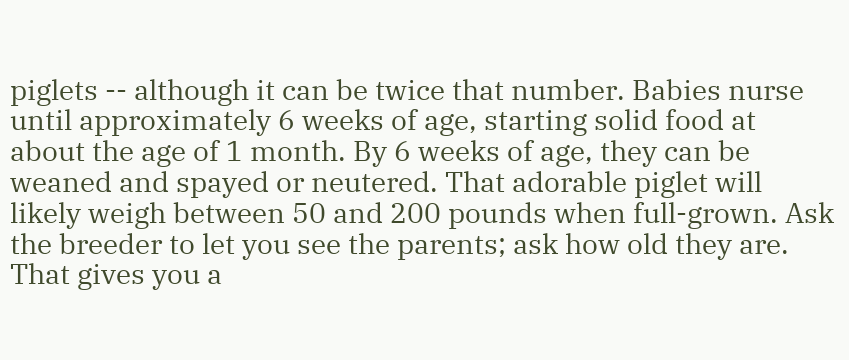piglets -- although it can be twice that number. Babies nurse until approximately 6 weeks of age, starting solid food at about the age of 1 month. By 6 weeks of age, they can be weaned and spayed or neutered. That adorable piglet will likely weigh between 50 and 200 pounds when full-grown. Ask the breeder to let you see the parents; ask how old they are. That gives you a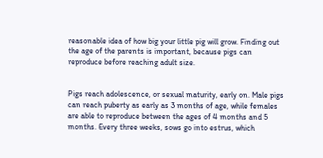reasonable idea of how big your little pig will grow. Finding out the age of the parents is important, because pigs can reproduce before reaching adult size.


Pigs reach adolescence, or sexual maturity, early on. Male pigs can reach puberty as early as 3 months of age, while females are able to reproduce between the ages of 4 months and 5 months. Every three weeks, sows go into estrus, which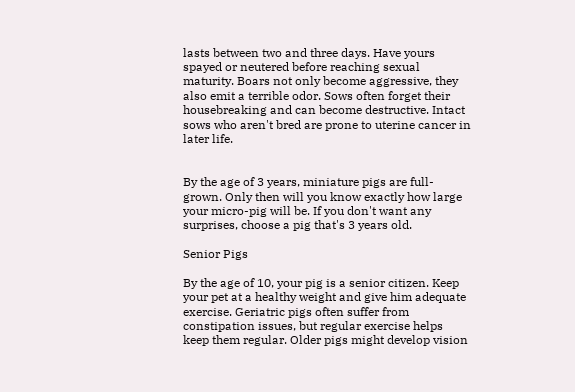lasts between two and three days. Have yours spayed or neutered before reaching sexual maturity. Boars not only become aggressive, they also emit a terrible odor. Sows often forget their housebreaking and can become destructive. Intact sows who aren't bred are prone to uterine cancer in later life.


By the age of 3 years, miniature pigs are full-grown. Only then will you know exactly how large your micro-pig will be. If you don't want any surprises, choose a pig that's 3 years old.

Senior Pigs

By the age of 10, your pig is a senior citizen. Keep your pet at a healthy weight and give him adequate exercise. Geriatric pigs often suffer from constipation issues, but regular exercise helps keep them regular. Older pigs might develop vision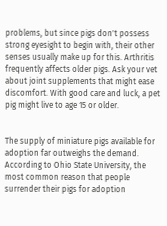problems, but since pigs don't possess strong eyesight to begin with, their other senses usually make up for this. Arthritis frequently affects older pigs. Ask your vet about joint supplements that might ease discomfort. With good care and luck, a pet pig might live to age 15 or older.


The supply of miniature pigs available for adoption far outweighs the demand. According to Ohio State University, the most common reason that people surrender their pigs for adoption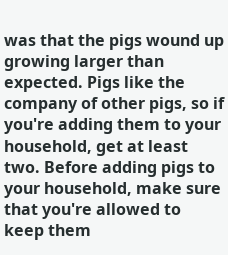was that the pigs wound up growing larger than expected. Pigs like the company of other pigs, so if you're adding them to your household, get at least two. Before adding pigs to your household, make sure that you're allowed to keep them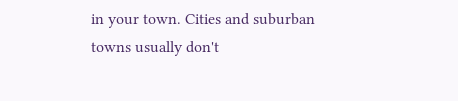in your town. Cities and suburban towns usually don't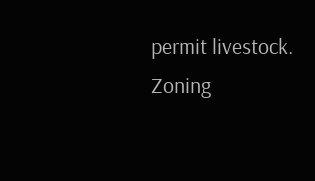permit livestock. Zoning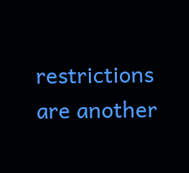restrictions are another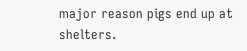major reason pigs end up at shelters.